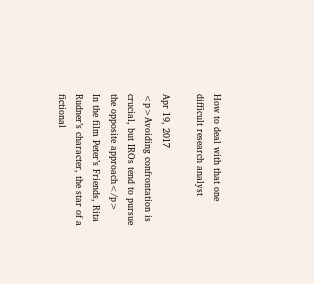How to deal with that one difficult research analyst

Apr 19, 2017
<p>Avoiding confrontation is crucial, but IROs tend to pursue the opposite approach</p>
In the film Peter’s Friends, Rita Rudner’s character, the star of a fictional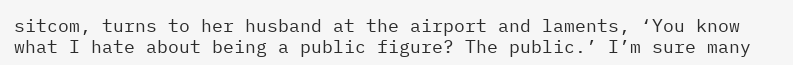sitcom, turns to her husband at the airport and laments, ‘You know what I hate about being a public figure? The public.’ I’m sure many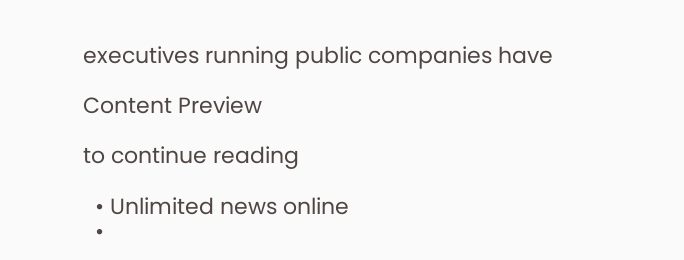executives running public companies have

Content Preview

to continue reading

  • Unlimited news online
  •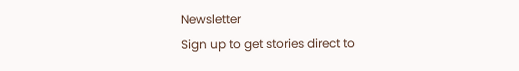Newsletter
Sign up to get stories direct to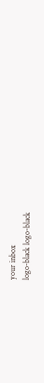your inbox
logo-black logo-black